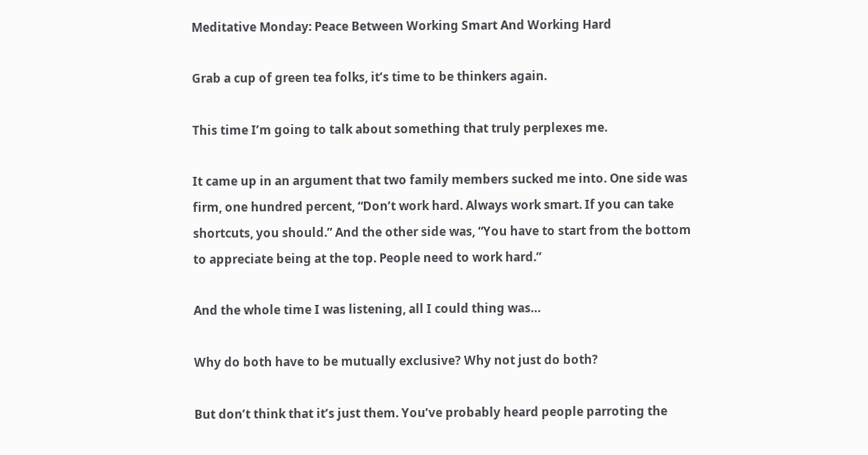Meditative Monday: Peace Between Working Smart And Working Hard

Grab a cup of green tea folks, it’s time to be thinkers again.

This time I’m going to talk about something that truly perplexes me.

It came up in an argument that two family members sucked me into. One side was firm, one hundred percent, “Don’t work hard. Always work smart. If you can take shortcuts, you should.” And the other side was, “You have to start from the bottom to appreciate being at the top. People need to work hard.”

And the whole time I was listening, all I could thing was…

Why do both have to be mutually exclusive? Why not just do both?

But don’t think that it’s just them. You’ve probably heard people parroting the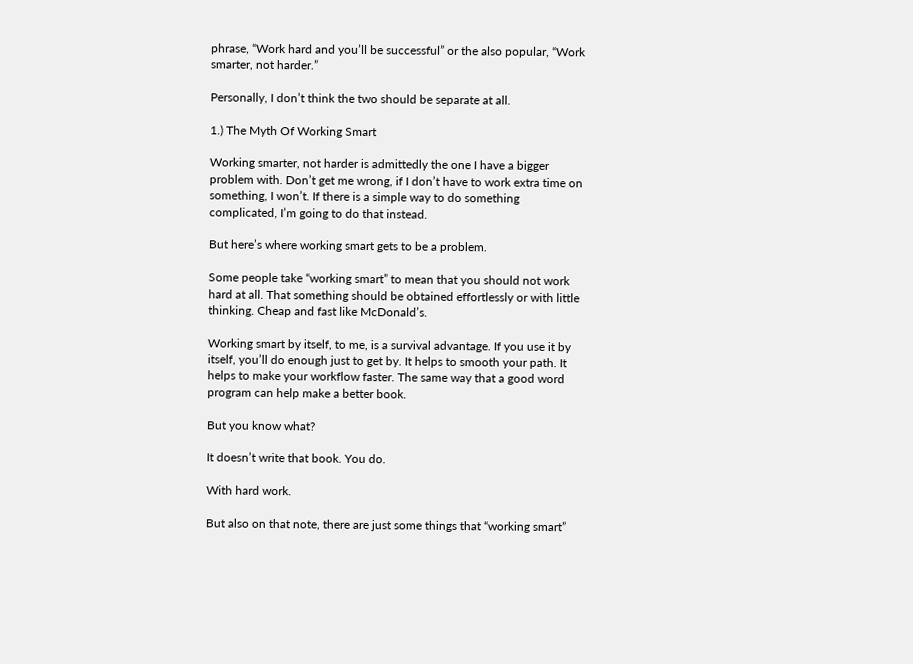phrase, “Work hard and you’ll be successful” or the also popular, “Work smarter, not harder.”

Personally, I don’t think the two should be separate at all.

1.) The Myth Of Working Smart

Working smarter, not harder is admittedly the one I have a bigger problem with. Don’t get me wrong, if I don’t have to work extra time on something, I won’t. If there is a simple way to do something complicated, I’m going to do that instead.

But here’s where working smart gets to be a problem.

Some people take “working smart” to mean that you should not work hard at all. That something should be obtained effortlessly or with little thinking. Cheap and fast like McDonald’s.

Working smart by itself, to me, is a survival advantage. If you use it by itself, you’ll do enough just to get by. It helps to smooth your path. It helps to make your workflow faster. The same way that a good word program can help make a better book.

But you know what?

It doesn’t write that book. You do.

With hard work.

But also on that note, there are just some things that “working smart”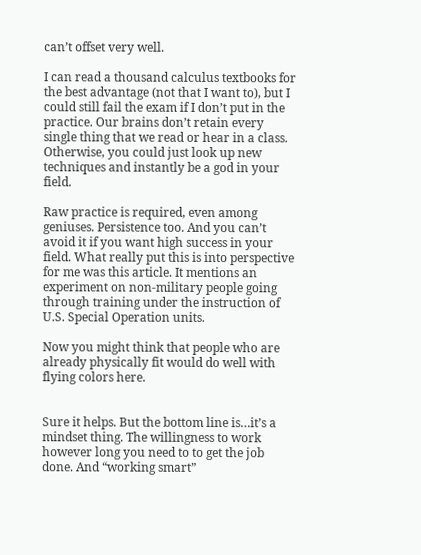can’t offset very well.

I can read a thousand calculus textbooks for the best advantage (not that I want to), but I could still fail the exam if I don’t put in the practice. Our brains don’t retain every single thing that we read or hear in a class. Otherwise, you could just look up new techniques and instantly be a god in your field.

Raw practice is required, even among geniuses. Persistence too. And you can’t avoid it if you want high success in your field. What really put this is into perspective for me was this article. It mentions an experiment on non-military people going through training under the instruction of U.S. Special Operation units.

Now you might think that people who are already physically fit would do well with flying colors here.


Sure it helps. But the bottom line is…it’s a mindset thing. The willingness to work however long you need to to get the job done. And “working smart”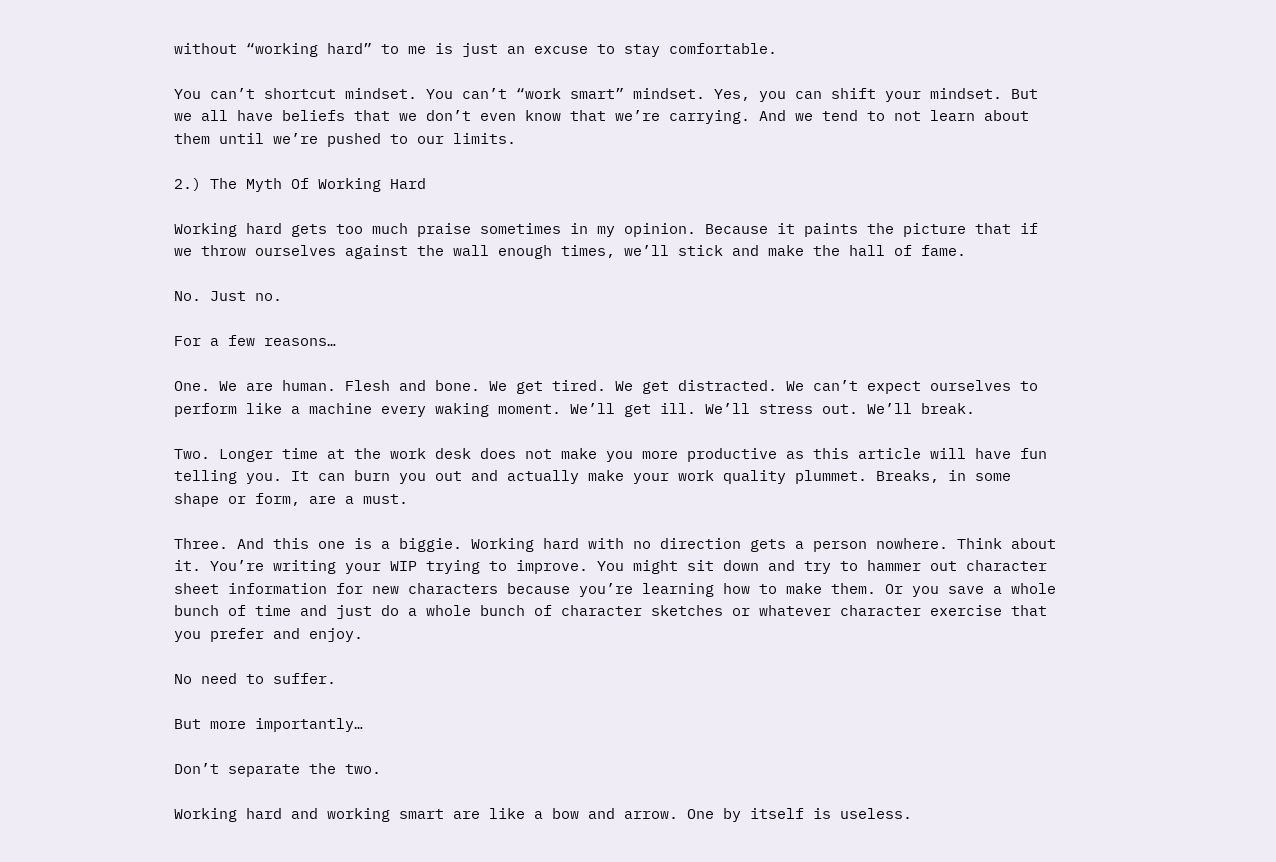without “working hard” to me is just an excuse to stay comfortable.

You can’t shortcut mindset. You can’t “work smart” mindset. Yes, you can shift your mindset. But we all have beliefs that we don’t even know that we’re carrying. And we tend to not learn about them until we’re pushed to our limits.

2.) The Myth Of Working Hard

Working hard gets too much praise sometimes in my opinion. Because it paints the picture that if we throw ourselves against the wall enough times, we’ll stick and make the hall of fame.

No. Just no.

For a few reasons…

One. We are human. Flesh and bone. We get tired. We get distracted. We can’t expect ourselves to perform like a machine every waking moment. We’ll get ill. We’ll stress out. We’ll break.

Two. Longer time at the work desk does not make you more productive as this article will have fun telling you. It can burn you out and actually make your work quality plummet. Breaks, in some shape or form, are a must.

Three. And this one is a biggie. Working hard with no direction gets a person nowhere. Think about it. You’re writing your WIP trying to improve. You might sit down and try to hammer out character sheet information for new characters because you’re learning how to make them. Or you save a whole bunch of time and just do a whole bunch of character sketches or whatever character exercise that you prefer and enjoy.

No need to suffer.

But more importantly…

Don’t separate the two.

Working hard and working smart are like a bow and arrow. One by itself is useless.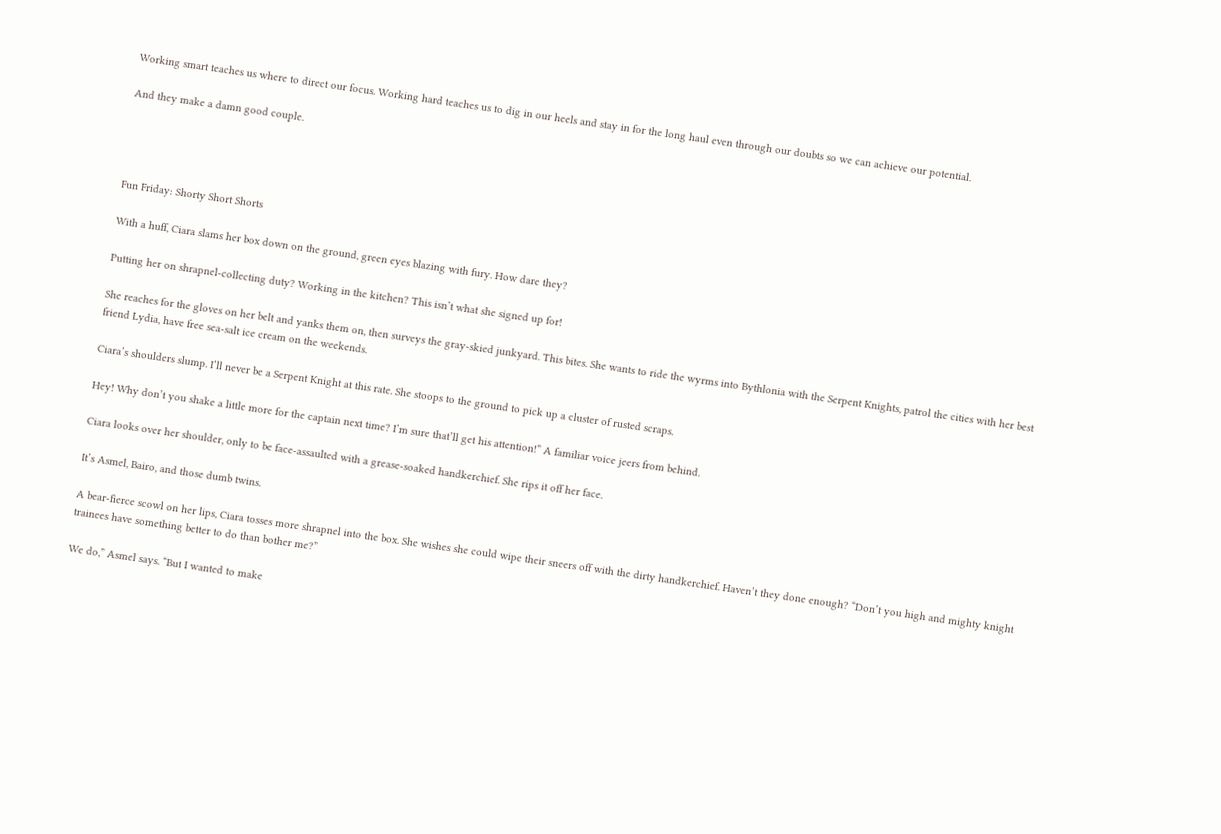Working smart teaches us where to direct our focus. Working hard teaches us to dig in our heels and stay in for the long haul even through our doubts so we can achieve our potential.

And they make a damn good couple.




Fun Friday: Shorty Short Shorts

With a huff, Ciara slams her box down on the ground, green eyes blazing with fury. How dare they?

Putting her on shrapnel-collecting duty? Working in the kitchen? This isn’t what she signed up for!

She reaches for the gloves on her belt and yanks them on, then surveys the gray-skied junkyard. This bites. She wants to ride the wyrms into Bythlonia with the Serpent Knights, patrol the cities with her best friend Lydia, have free sea-salt ice cream on the weekends.

Ciara’s shoulders slump. I’ll never be a Serpent Knight at this rate. She stoops to the ground to pick up a cluster of rusted scraps.

Hey! Why don’t you shake a little more for the captain next time? I’m sure that’ll get his attention!” A familiar voice jeers from behind.

Ciara looks over her shoulder, only to be face-assaulted with a grease-soaked handkerchief. She rips it off her face.

It’s Asmel, Bairo, and those dumb twins.

A bear-fierce scowl on her lips, Ciara tosses more shrapnel into the box. She wishes she could wipe their sneers off with the dirty handkerchief. Haven’t they done enough? “Don’t you high and mighty knight trainees have something better to do than bother me?”

We do,” Asmel says. “But I wanted to make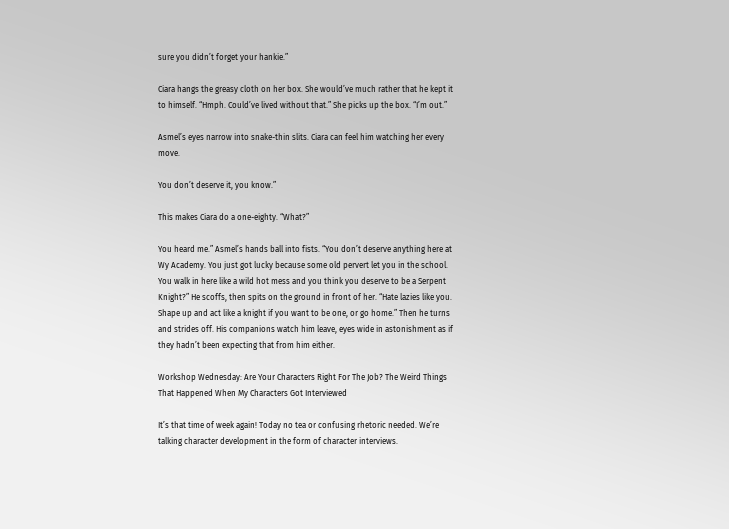sure you didn’t forget your hankie.”

Ciara hangs the greasy cloth on her box. She would’ve much rather that he kept it to himself. “Hmph. Could’ve lived without that.” She picks up the box. “I’m out.”

Asmel’s eyes narrow into snake-thin slits. Ciara can feel him watching her every move.

You don’t deserve it, you know.”

This makes Ciara do a one-eighty. “What?”

You heard me.” Asmel’s hands ball into fists. “You don’t deserve anything here at Wy Academy. You just got lucky because some old pervert let you in the school. You walk in here like a wild hot mess and you think you deserve to be a Serpent Knight?” He scoffs, then spits on the ground in front of her. “Hate lazies like you. Shape up and act like a knight if you want to be one, or go home.” Then he turns and strides off. His companions watch him leave, eyes wide in astonishment as if they hadn’t been expecting that from him either.

Workshop Wednesday: Are Your Characters Right For The Job? The Weird Things That Happened When My Characters Got Interviewed

It’s that time of week again! Today no tea or confusing rhetoric needed. We’re talking character development in the form of character interviews.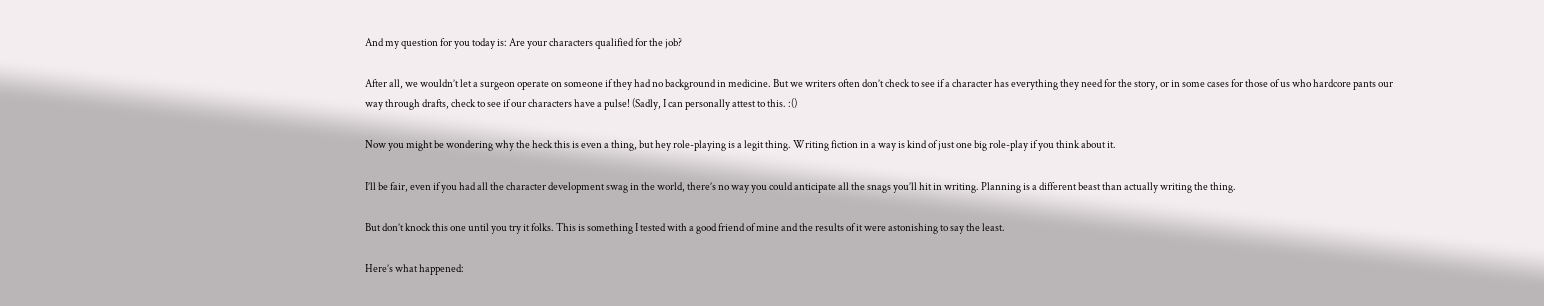And my question for you today is: Are your characters qualified for the job?

After all, we wouldn’t let a surgeon operate on someone if they had no background in medicine. But we writers often don’t check to see if a character has everything they need for the story, or in some cases for those of us who hardcore pants our way through drafts, check to see if our characters have a pulse! (Sadly, I can personally attest to this. :()

Now you might be wondering why the heck this is even a thing, but hey role-playing is a legit thing. Writing fiction in a way is kind of just one big role-play if you think about it.

I’ll be fair, even if you had all the character development swag in the world, there’s no way you could anticipate all the snags you’ll hit in writing. Planning is a different beast than actually writing the thing.

But don’t knock this one until you try it folks. This is something I tested with a good friend of mine and the results of it were astonishing to say the least.

Here’s what happened: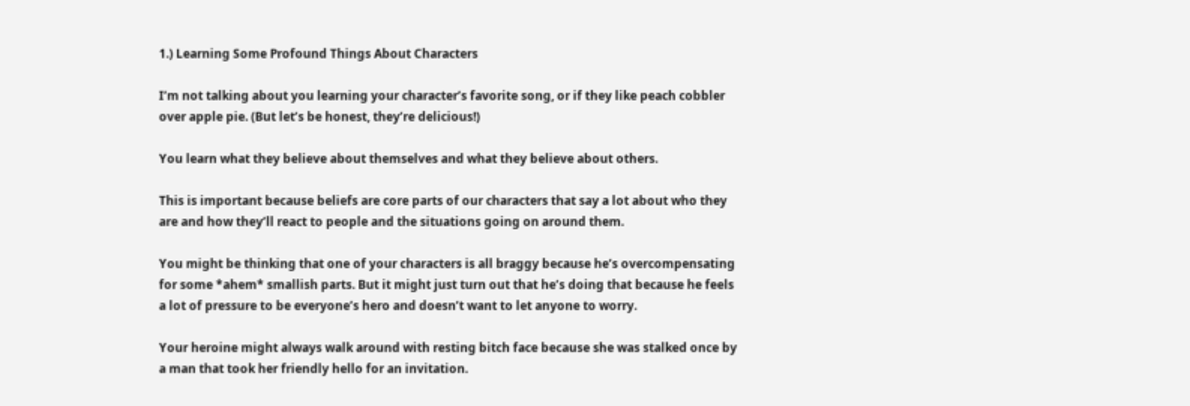1.) Learning Some Profound Things About Characters

I’m not talking about you learning your character’s favorite song, or if they like peach cobbler over apple pie. (But let’s be honest, they’re delicious!)

You learn what they believe about themselves and what they believe about others.

This is important because beliefs are core parts of our characters that say a lot about who they are and how they’ll react to people and the situations going on around them.

You might be thinking that one of your characters is all braggy because he’s overcompensating for some *ahem* smallish parts. But it might just turn out that he’s doing that because he feels a lot of pressure to be everyone’s hero and doesn’t want to let anyone to worry.

Your heroine might always walk around with resting bitch face because she was stalked once by a man that took her friendly hello for an invitation.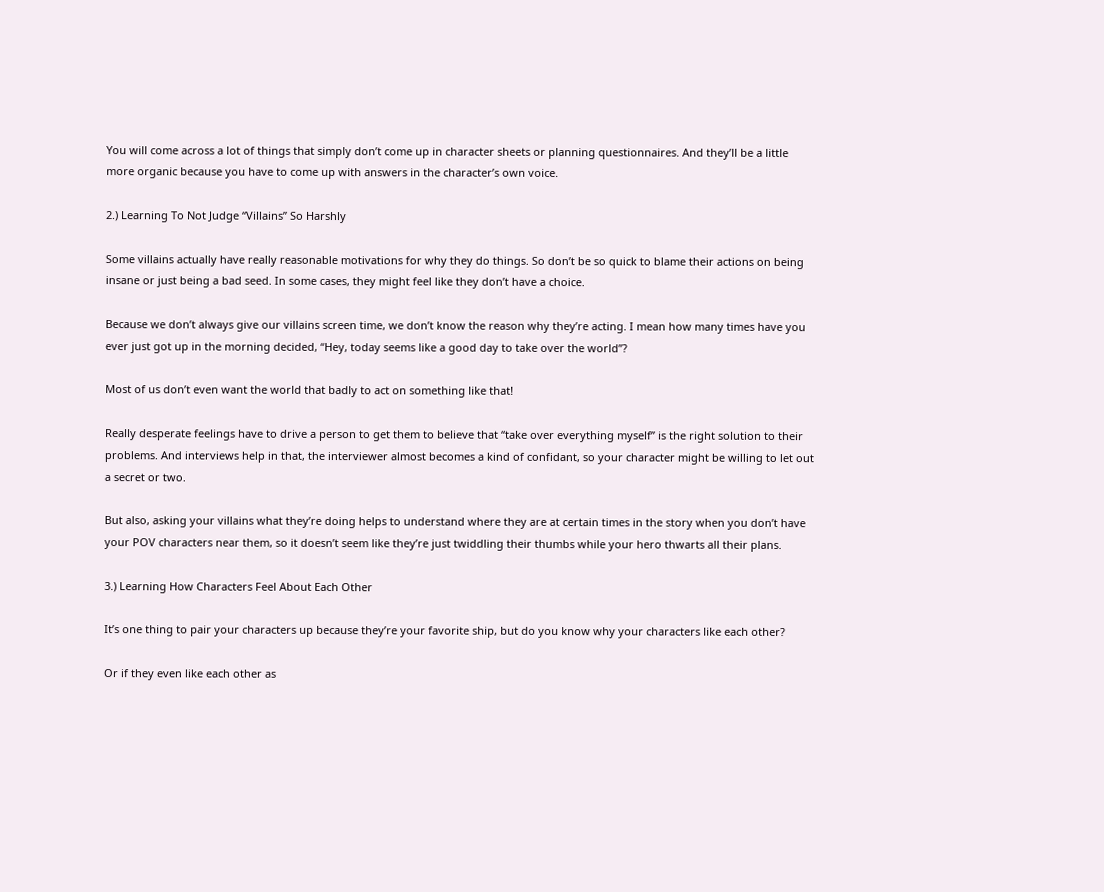You will come across a lot of things that simply don’t come up in character sheets or planning questionnaires. And they’ll be a little more organic because you have to come up with answers in the character’s own voice.

2.) Learning To Not Judge “Villains” So Harshly

Some villains actually have really reasonable motivations for why they do things. So don’t be so quick to blame their actions on being insane or just being a bad seed. In some cases, they might feel like they don’t have a choice.

Because we don’t always give our villains screen time, we don’t know the reason why they’re acting. I mean how many times have you ever just got up in the morning decided, “Hey, today seems like a good day to take over the world”?

Most of us don’t even want the world that badly to act on something like that!

Really desperate feelings have to drive a person to get them to believe that “take over everything myself” is the right solution to their problems. And interviews help in that, the interviewer almost becomes a kind of confidant, so your character might be willing to let out a secret or two.

But also, asking your villains what they’re doing helps to understand where they are at certain times in the story when you don’t have your POV characters near them, so it doesn’t seem like they’re just twiddling their thumbs while your hero thwarts all their plans.

3.) Learning How Characters Feel About Each Other

It’s one thing to pair your characters up because they’re your favorite ship, but do you know why your characters like each other?

Or if they even like each other as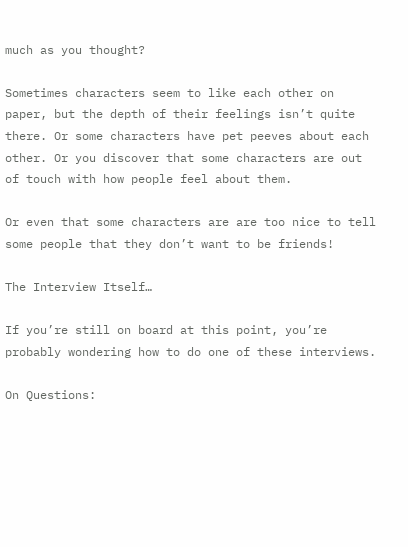much as you thought?

Sometimes characters seem to like each other on paper, but the depth of their feelings isn’t quite there. Or some characters have pet peeves about each other. Or you discover that some characters are out of touch with how people feel about them.

Or even that some characters are are too nice to tell some people that they don’t want to be friends!

The Interview Itself…

If you’re still on board at this point, you’re probably wondering how to do one of these interviews.

On Questions: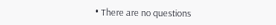• There are no questions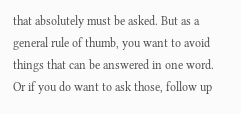that absolutely must be asked. But as a general rule of thumb, you want to avoid things that can be answered in one word. Or if you do want to ask those, follow up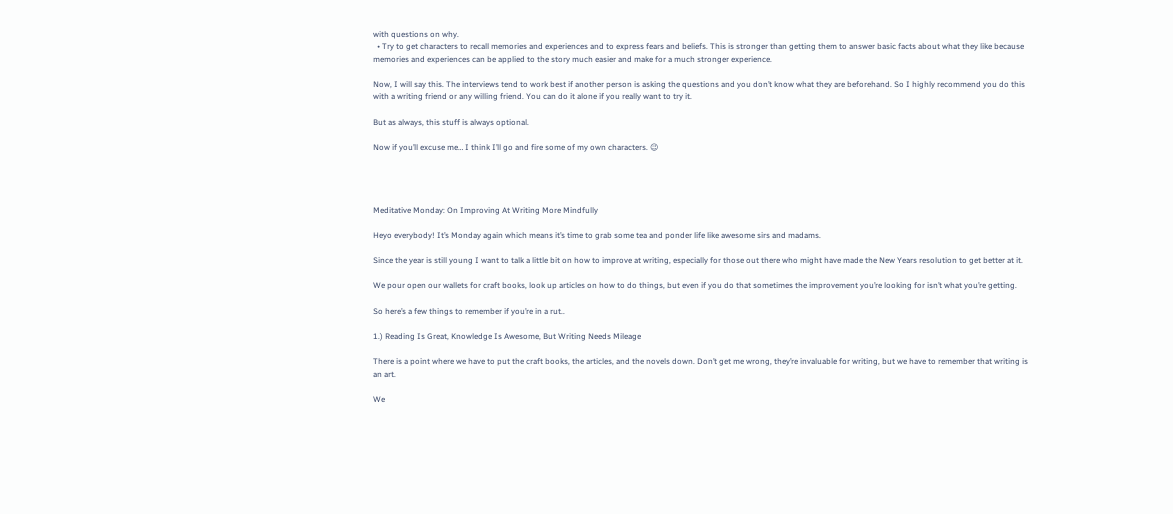with questions on why.
  • Try to get characters to recall memories and experiences and to express fears and beliefs. This is stronger than getting them to answer basic facts about what they like because memories and experiences can be applied to the story much easier and make for a much stronger experience.

Now, I will say this. The interviews tend to work best if another person is asking the questions and you don’t know what they are beforehand. So I highly recommend you do this with a writing friend or any willing friend. You can do it alone if you really want to try it.

But as always, this stuff is always optional.

Now if you’ll excuse me… I think I’ll go and fire some of my own characters. 😉




Meditative Monday: On Improving At Writing More Mindfully

Heyo everybody! It’s Monday again which means it’s time to grab some tea and ponder life like awesome sirs and madams.

Since the year is still young I want to talk a little bit on how to improve at writing, especially for those out there who might have made the New Years resolution to get better at it.

We pour open our wallets for craft books, look up articles on how to do things, but even if you do that sometimes the improvement you’re looking for isn’t what you’re getting.

So here’s a few things to remember if you’re in a rut..

1.) Reading Is Great, Knowledge Is Awesome, But Writing Needs Mileage

There is a point where we have to put the craft books, the articles, and the novels down. Don’t get me wrong, they’re invaluable for writing, but we have to remember that writing is an art.

We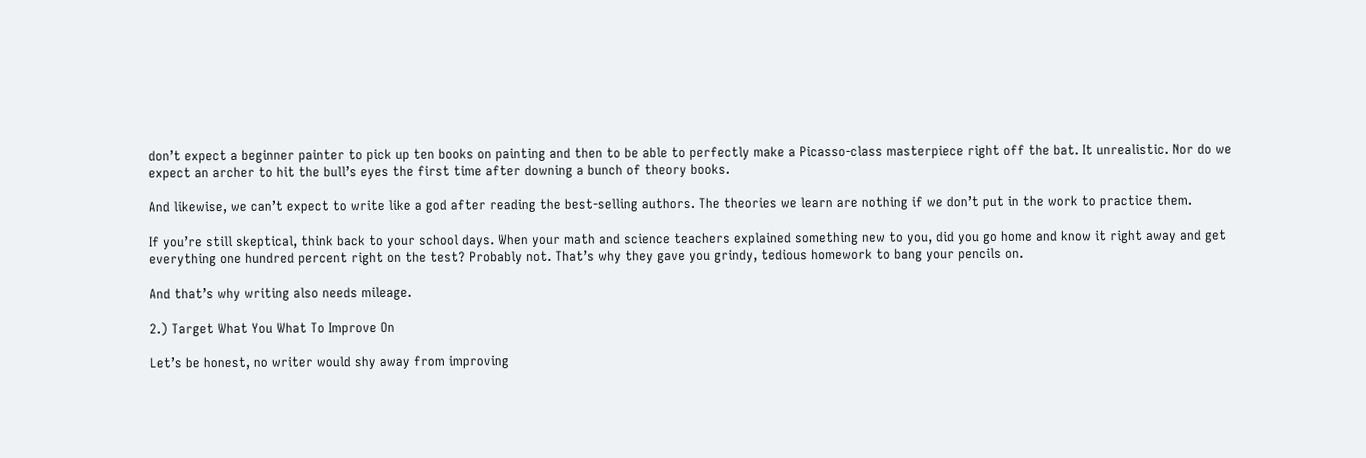don’t expect a beginner painter to pick up ten books on painting and then to be able to perfectly make a Picasso-class masterpiece right off the bat. It unrealistic. Nor do we expect an archer to hit the bull’s eyes the first time after downing a bunch of theory books.

And likewise, we can’t expect to write like a god after reading the best-selling authors. The theories we learn are nothing if we don’t put in the work to practice them.

If you’re still skeptical, think back to your school days. When your math and science teachers explained something new to you, did you go home and know it right away and get everything one hundred percent right on the test? Probably not. That’s why they gave you grindy, tedious homework to bang your pencils on.

And that’s why writing also needs mileage.

2.) Target What You What To Improve On

Let’s be honest, no writer would shy away from improving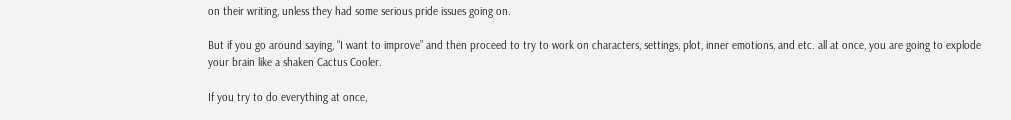on their writing, unless they had some serious pride issues going on.

But if you go around saying, “I want to improve” and then proceed to try to work on characters, settings, plot, inner emotions, and etc. all at once, you are going to explode your brain like a shaken Cactus Cooler.

If you try to do everything at once,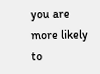you are more likely to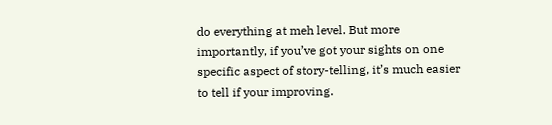do everything at meh level. But more importantly, if you’ve got your sights on one specific aspect of story-telling, it’s much easier to tell if your improving.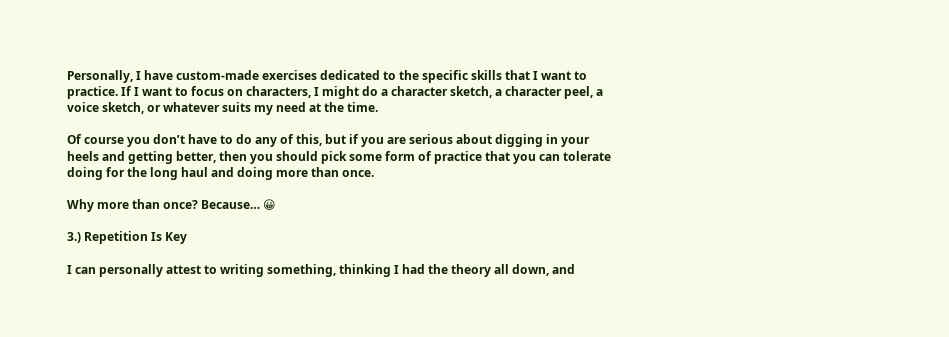Personally, I have custom-made exercises dedicated to the specific skills that I want to practice. If I want to focus on characters, I might do a character sketch, a character peel, a voice sketch, or whatever suits my need at the time.

Of course you don’t have to do any of this, but if you are serious about digging in your heels and getting better, then you should pick some form of practice that you can tolerate doing for the long haul and doing more than once.

Why more than once? Because… 😀

3.) Repetition Is Key

I can personally attest to writing something, thinking I had the theory all down, and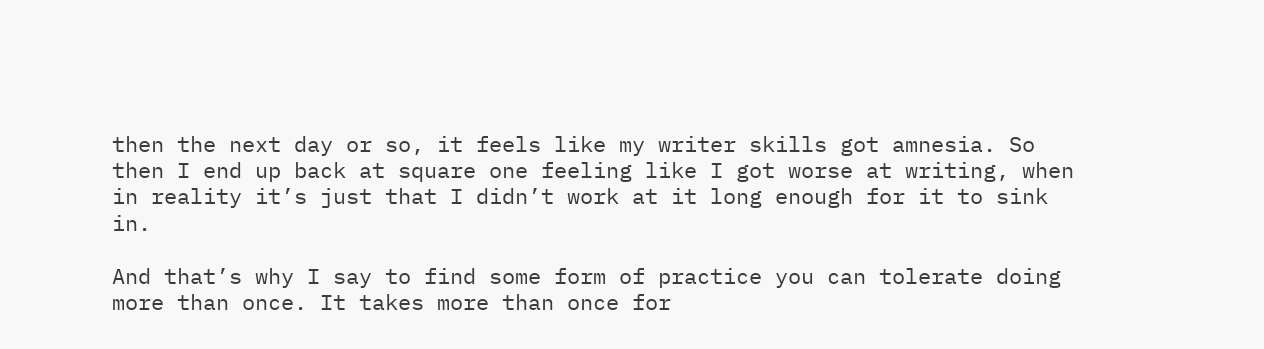then the next day or so, it feels like my writer skills got amnesia. So then I end up back at square one feeling like I got worse at writing, when in reality it’s just that I didn’t work at it long enough for it to sink in.

And that’s why I say to find some form of practice you can tolerate doing more than once. It takes more than once for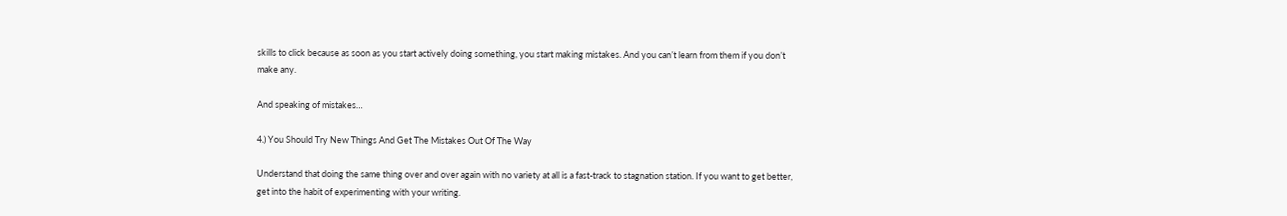skills to click because as soon as you start actively doing something, you start making mistakes. And you can’t learn from them if you don’t make any.

And speaking of mistakes…

4.) You Should Try New Things And Get The Mistakes Out Of The Way

Understand that doing the same thing over and over again with no variety at all is a fast-track to stagnation station. If you want to get better, get into the habit of experimenting with your writing.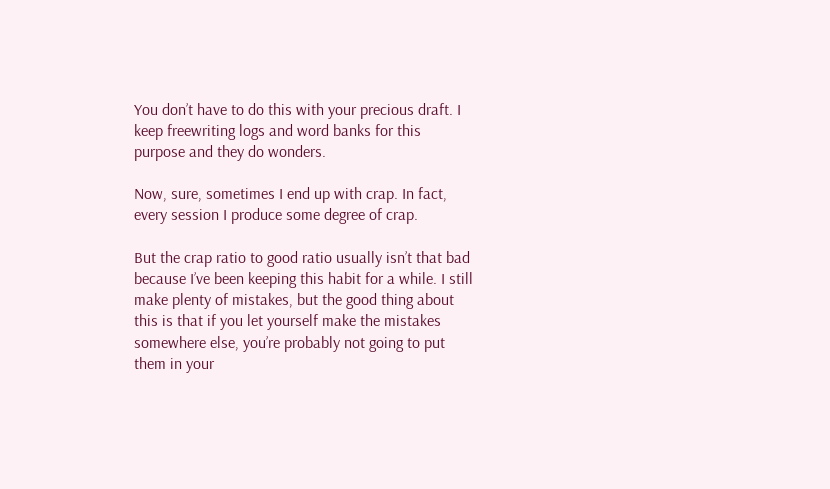You don’t have to do this with your precious draft. I keep freewriting logs and word banks for this purpose and they do wonders.

Now, sure, sometimes I end up with crap. In fact, every session I produce some degree of crap.

But the crap ratio to good ratio usually isn’t that bad because I’ve been keeping this habit for a while. I still make plenty of mistakes, but the good thing about this is that if you let yourself make the mistakes somewhere else, you’re probably not going to put them in your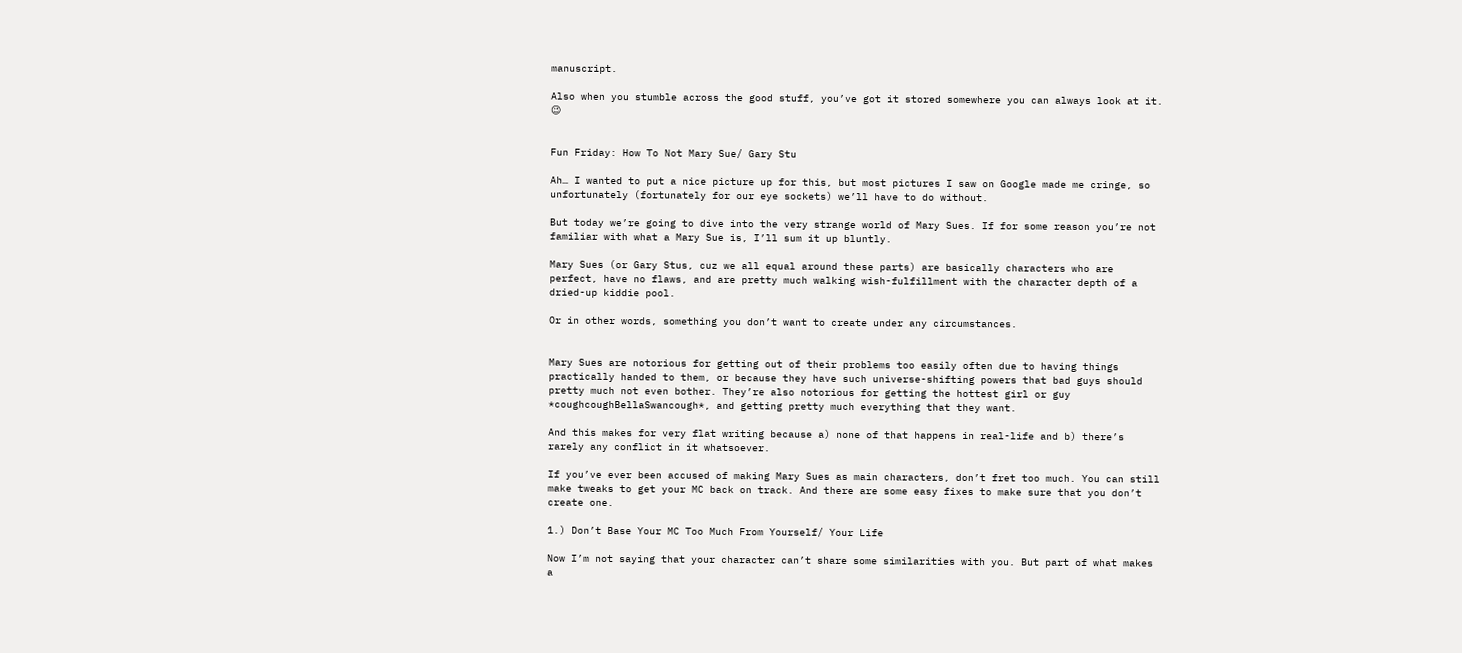manuscript.

Also when you stumble across the good stuff, you’ve got it stored somewhere you can always look at it. 😉


Fun Friday: How To Not Mary Sue/ Gary Stu

Ah… I wanted to put a nice picture up for this, but most pictures I saw on Google made me cringe, so unfortunately (fortunately for our eye sockets) we’ll have to do without.

But today we’re going to dive into the very strange world of Mary Sues. If for some reason you’re not familiar with what a Mary Sue is, I’ll sum it up bluntly.

Mary Sues (or Gary Stus, cuz we all equal around these parts) are basically characters who are perfect, have no flaws, and are pretty much walking wish-fulfillment with the character depth of a dried-up kiddie pool.

Or in other words, something you don’t want to create under any circumstances.


Mary Sues are notorious for getting out of their problems too easily often due to having things practically handed to them, or because they have such universe-shifting powers that bad guys should pretty much not even bother. They’re also notorious for getting the hottest girl or guy *coughcoughBellaSwancough*, and getting pretty much everything that they want.

And this makes for very flat writing because a) none of that happens in real-life and b) there’s rarely any conflict in it whatsoever.

If you’ve ever been accused of making Mary Sues as main characters, don’t fret too much. You can still make tweaks to get your MC back on track. And there are some easy fixes to make sure that you don’t create one.

1.) Don’t Base Your MC Too Much From Yourself/ Your Life

Now I’m not saying that your character can’t share some similarities with you. But part of what makes a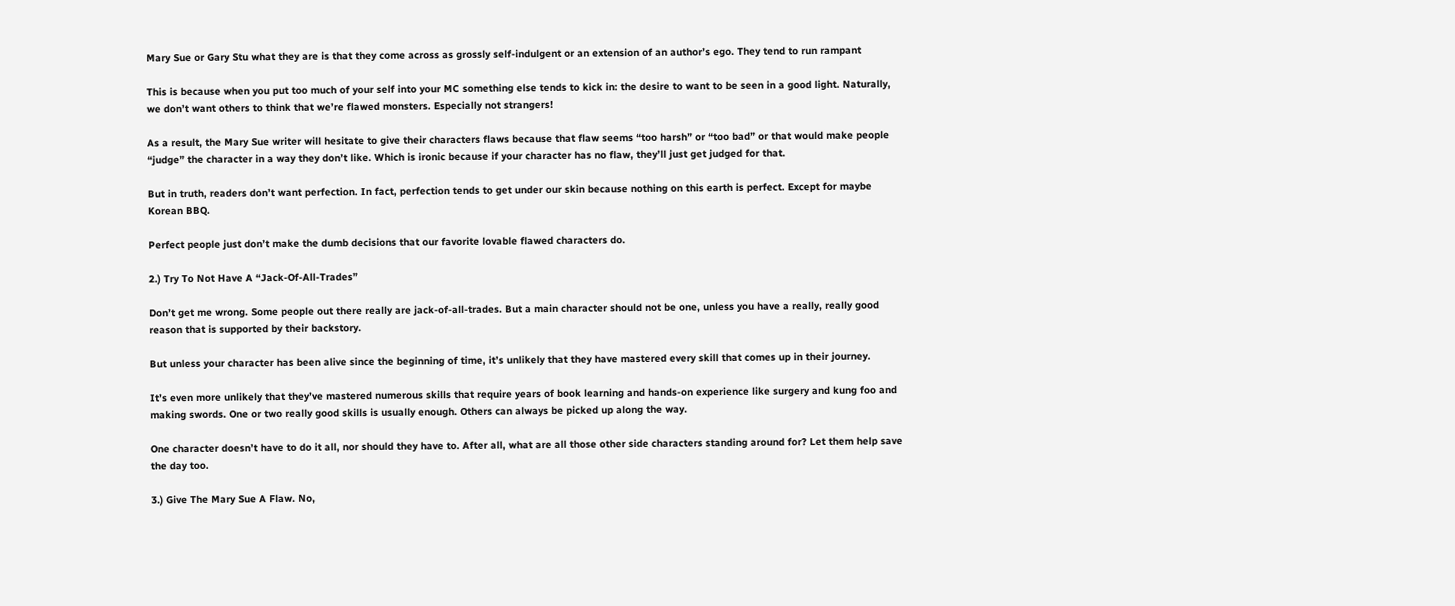Mary Sue or Gary Stu what they are is that they come across as grossly self-indulgent or an extension of an author’s ego. They tend to run rampant

This is because when you put too much of your self into your MC something else tends to kick in: the desire to want to be seen in a good light. Naturally, we don’t want others to think that we’re flawed monsters. Especially not strangers!

As a result, the Mary Sue writer will hesitate to give their characters flaws because that flaw seems “too harsh” or “too bad” or that would make people “judge” the character in a way they don’t like. Which is ironic because if your character has no flaw, they’ll just get judged for that.

But in truth, readers don’t want perfection. In fact, perfection tends to get under our skin because nothing on this earth is perfect. Except for maybe Korean BBQ.

Perfect people just don’t make the dumb decisions that our favorite lovable flawed characters do.

2.) Try To Not Have A “Jack-Of-All-Trades”

Don’t get me wrong. Some people out there really are jack-of-all-trades. But a main character should not be one, unless you have a really, really good reason that is supported by their backstory.

But unless your character has been alive since the beginning of time, it’s unlikely that they have mastered every skill that comes up in their journey.

It’s even more unlikely that they’ve mastered numerous skills that require years of book learning and hands-on experience like surgery and kung foo and making swords. One or two really good skills is usually enough. Others can always be picked up along the way.

One character doesn’t have to do it all, nor should they have to. After all, what are all those other side characters standing around for? Let them help save the day too.

3.) Give The Mary Sue A Flaw. No,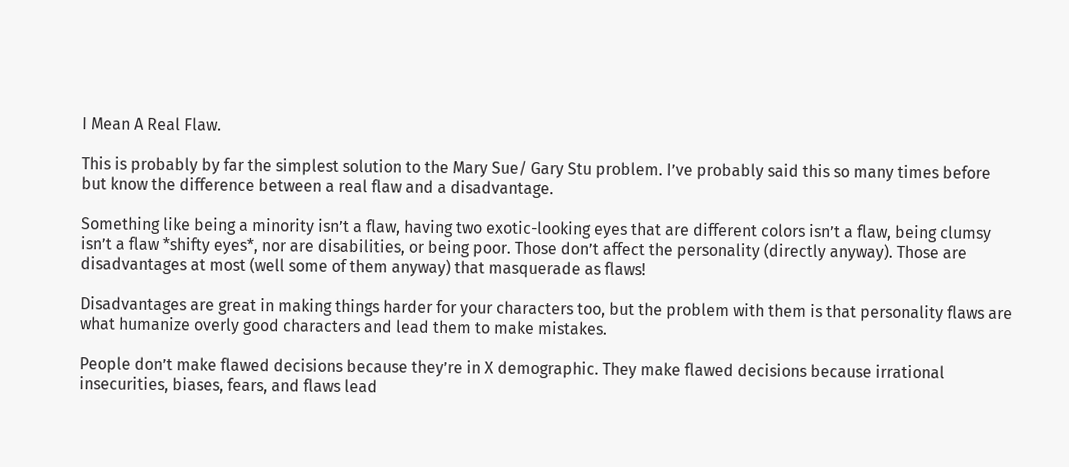I Mean A Real Flaw.

This is probably by far the simplest solution to the Mary Sue/ Gary Stu problem. I’ve probably said this so many times before but know the difference between a real flaw and a disadvantage.

Something like being a minority isn’t a flaw, having two exotic-looking eyes that are different colors isn’t a flaw, being clumsy isn’t a flaw *shifty eyes*, nor are disabilities, or being poor. Those don’t affect the personality (directly anyway). Those are disadvantages at most (well some of them anyway) that masquerade as flaws!

Disadvantages are great in making things harder for your characters too, but the problem with them is that personality flaws are what humanize overly good characters and lead them to make mistakes.

People don’t make flawed decisions because they’re in X demographic. They make flawed decisions because irrational insecurities, biases, fears, and flaws lead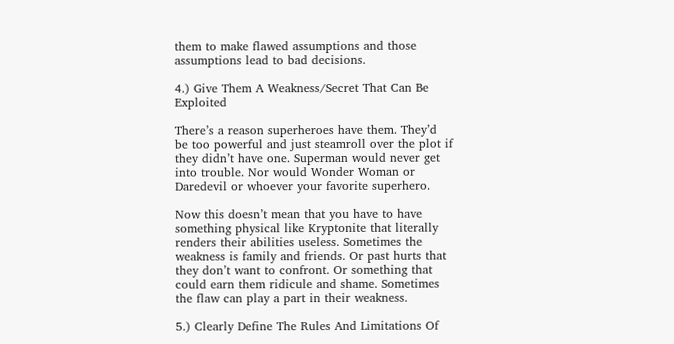them to make flawed assumptions and those assumptions lead to bad decisions.

4.) Give Them A Weakness/Secret That Can Be Exploited

There’s a reason superheroes have them. They’d be too powerful and just steamroll over the plot if they didn’t have one. Superman would never get into trouble. Nor would Wonder Woman or Daredevil or whoever your favorite superhero.

Now this doesn’t mean that you have to have something physical like Kryptonite that literally renders their abilities useless. Sometimes the weakness is family and friends. Or past hurts that they don’t want to confront. Or something that could earn them ridicule and shame. Sometimes the flaw can play a part in their weakness.

5.) Clearly Define The Rules And Limitations Of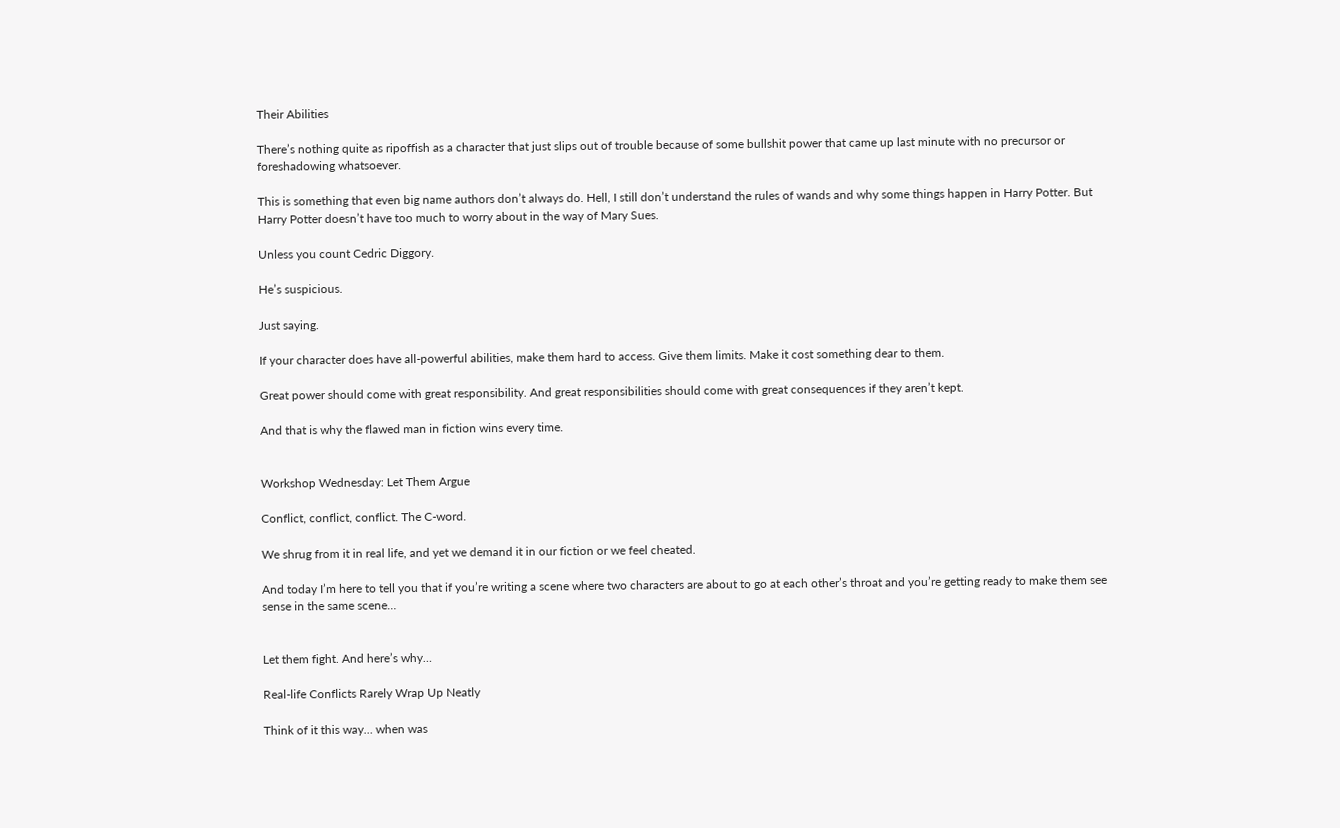Their Abilities

There’s nothing quite as ripoffish as a character that just slips out of trouble because of some bullshit power that came up last minute with no precursor or foreshadowing whatsoever.

This is something that even big name authors don’t always do. Hell, I still don’t understand the rules of wands and why some things happen in Harry Potter. But Harry Potter doesn’t have too much to worry about in the way of Mary Sues.

Unless you count Cedric Diggory.

He’s suspicious.

Just saying.

If your character does have all-powerful abilities, make them hard to access. Give them limits. Make it cost something dear to them.

Great power should come with great responsibility. And great responsibilities should come with great consequences if they aren’t kept.

And that is why the flawed man in fiction wins every time.


Workshop Wednesday: Let Them Argue

Conflict, conflict, conflict. The C-word.

We shrug from it in real life, and yet we demand it in our fiction or we feel cheated.

And today I’m here to tell you that if you’re writing a scene where two characters are about to go at each other’s throat and you’re getting ready to make them see sense in the same scene…


Let them fight. And here’s why…

Real-life Conflicts Rarely Wrap Up Neatly

Think of it this way… when was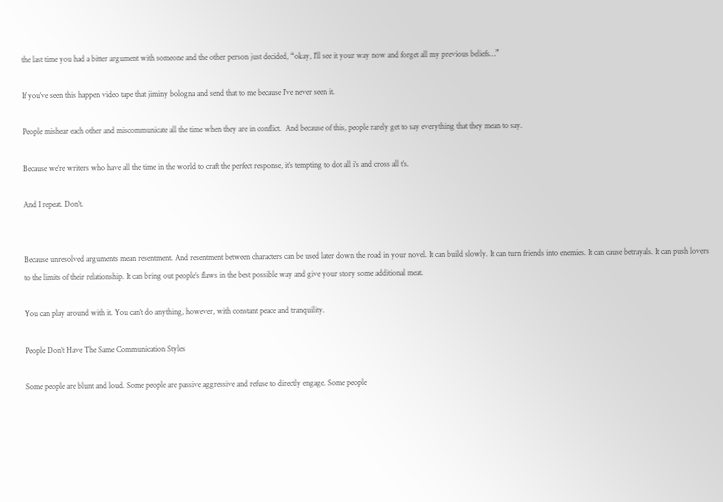the last time you had a bitter argument with someone and the other person just decided, “okay, I’ll see it your way now and forget all my previous beliefs…”

If you’ve seen this happen video tape that jiminy bologna and send that to me because I’ve never seen it.

People mishear each other and miscommunicate all the time when they are in conflict.  And because of this, people rarely get to say everything that they mean to say.

Because we’re writers who have all the time in the world to craft the perfect response, it’s tempting to dot all i’s and cross all t’s.

And I repeat. Don’t.


Because unresolved arguments mean resentment. And resentment between characters can be used later down the road in your novel. It can build slowly. It can turn friends into enemies. It can cause betrayals. It can push lovers to the limits of their relationship. It can bring out people’s flaws in the best possible way and give your story some additional meat.

You can play around with it. You can’t do anything, however, with constant peace and tranquility.

People Don’t Have The Same Communication Styles

Some people are blunt and loud. Some people are passive aggressive and refuse to directly engage. Some people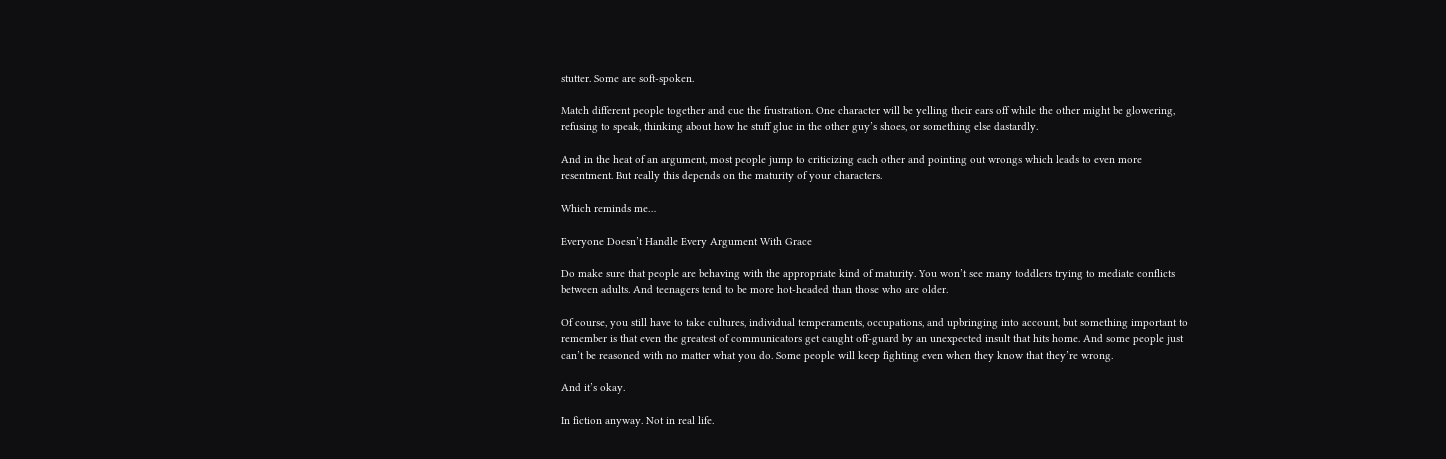stutter. Some are soft-spoken.

Match different people together and cue the frustration. One character will be yelling their ears off while the other might be glowering, refusing to speak, thinking about how he stuff glue in the other guy’s shoes, or something else dastardly.

And in the heat of an argument, most people jump to criticizing each other and pointing out wrongs which leads to even more resentment. But really this depends on the maturity of your characters.

Which reminds me…

Everyone Doesn’t Handle Every Argument With Grace

Do make sure that people are behaving with the appropriate kind of maturity. You won’t see many toddlers trying to mediate conflicts between adults. And teenagers tend to be more hot-headed than those who are older.

Of course, you still have to take cultures, individual temperaments, occupations, and upbringing into account, but something important to remember is that even the greatest of communicators get caught off-guard by an unexpected insult that hits home. And some people just can’t be reasoned with no matter what you do. Some people will keep fighting even when they know that they’re wrong.

And it’s okay.

In fiction anyway. Not in real life.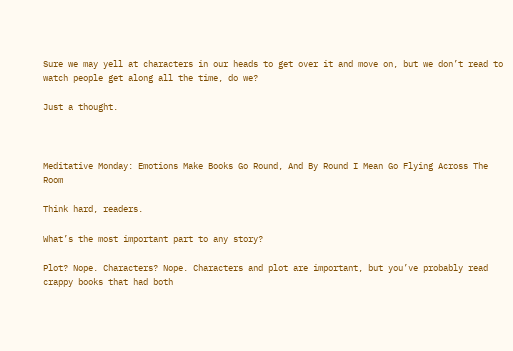Sure we may yell at characters in our heads to get over it and move on, but we don’t read to watch people get along all the time, do we?

Just a thought.



Meditative Monday: Emotions Make Books Go Round, And By Round I Mean Go Flying Across The Room

Think hard, readers.

What’s the most important part to any story?

Plot? Nope. Characters? Nope. Characters and plot are important, but you’ve probably read crappy books that had both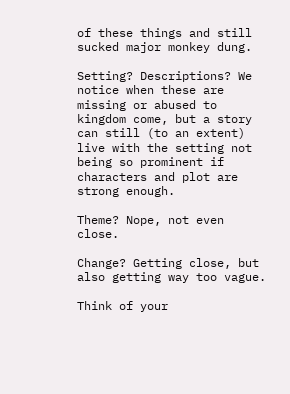of these things and still sucked major monkey dung.

Setting? Descriptions? We notice when these are missing or abused to kingdom come, but a story can still (to an extent) live with the setting not being so prominent if characters and plot are strong enough.

Theme? Nope, not even close.

Change? Getting close, but also getting way too vague.

Think of your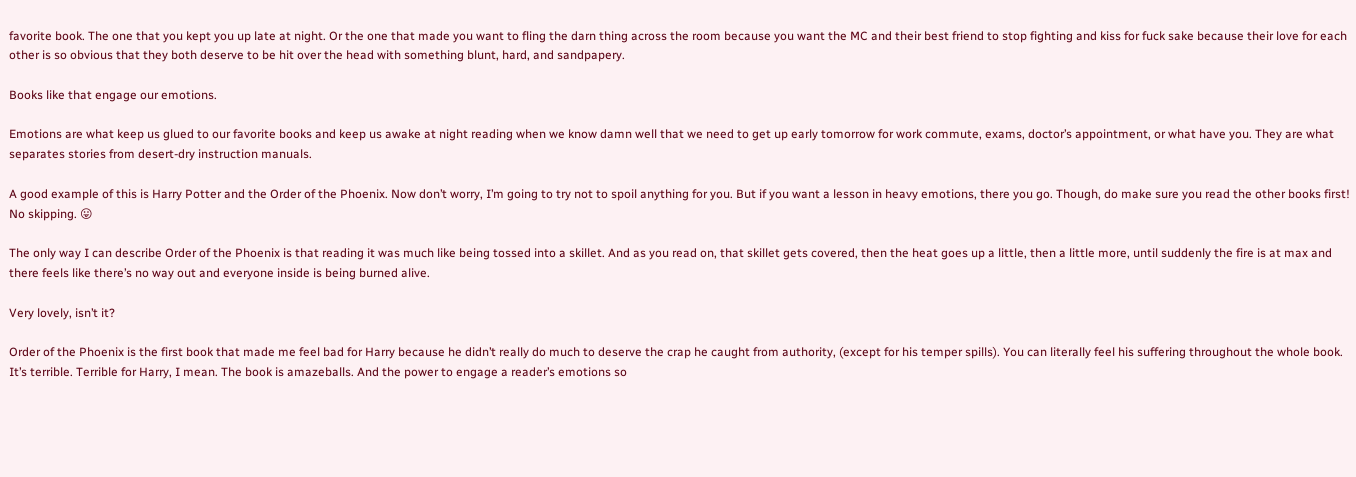favorite book. The one that you kept you up late at night. Or the one that made you want to fling the darn thing across the room because you want the MC and their best friend to stop fighting and kiss for fuck sake because their love for each other is so obvious that they both deserve to be hit over the head with something blunt, hard, and sandpapery.

Books like that engage our emotions.

Emotions are what keep us glued to our favorite books and keep us awake at night reading when we know damn well that we need to get up early tomorrow for work commute, exams, doctor’s appointment, or what have you. They are what separates stories from desert-dry instruction manuals.

A good example of this is Harry Potter and the Order of the Phoenix. Now don’t worry, I’m going to try not to spoil anything for you. But if you want a lesson in heavy emotions, there you go. Though, do make sure you read the other books first! No skipping. 😛

The only way I can describe Order of the Phoenix is that reading it was much like being tossed into a skillet. And as you read on, that skillet gets covered, then the heat goes up a little, then a little more, until suddenly the fire is at max and there feels like there’s no way out and everyone inside is being burned alive.

Very lovely, isn’t it?

Order of the Phoenix is the first book that made me feel bad for Harry because he didn’t really do much to deserve the crap he caught from authority, (except for his temper spills). You can literally feel his suffering throughout the whole book. It’s terrible. Terrible for Harry, I mean. The book is amazeballs. And the power to engage a reader’s emotions so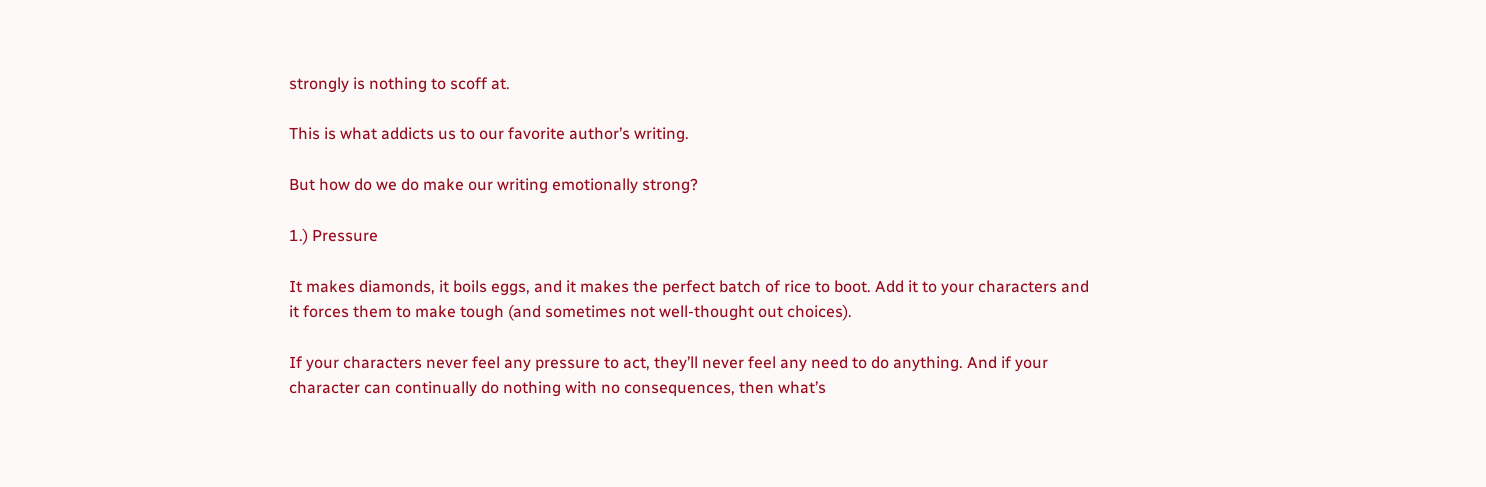strongly is nothing to scoff at.

This is what addicts us to our favorite author’s writing.

But how do we do make our writing emotionally strong?

1.) Pressure

It makes diamonds, it boils eggs, and it makes the perfect batch of rice to boot. Add it to your characters and it forces them to make tough (and sometimes not well-thought out choices).

If your characters never feel any pressure to act, they’ll never feel any need to do anything. And if your character can continually do nothing with no consequences, then what’s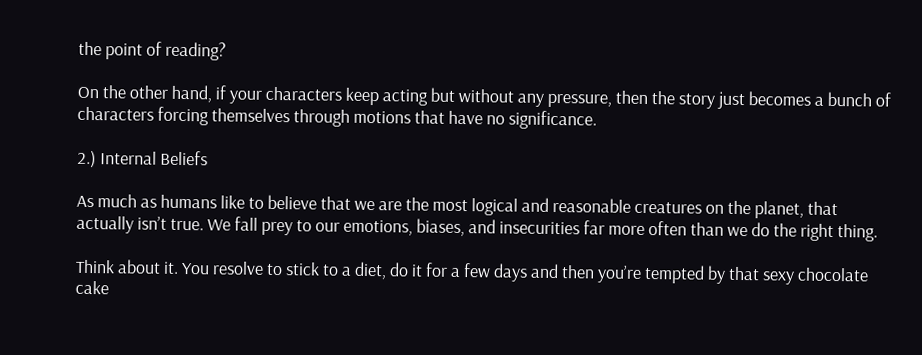the point of reading?

On the other hand, if your characters keep acting but without any pressure, then the story just becomes a bunch of characters forcing themselves through motions that have no significance.

2.) Internal Beliefs

As much as humans like to believe that we are the most logical and reasonable creatures on the planet, that actually isn’t true. We fall prey to our emotions, biases, and insecurities far more often than we do the right thing.

Think about it. You resolve to stick to a diet, do it for a few days and then you’re tempted by that sexy chocolate cake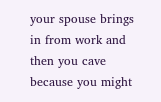your spouse brings in from work and then you cave because you might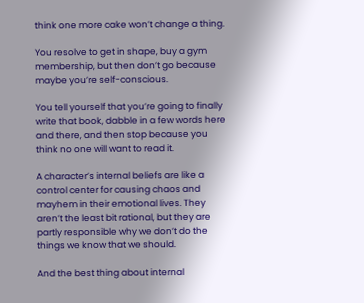think one more cake won’t change a thing.

You resolve to get in shape, buy a gym membership, but then don’t go because maybe you’re self-conscious.

You tell yourself that you’re going to finally write that book, dabble in a few words here and there, and then stop because you think no one will want to read it.

A character’s internal beliefs are like a control center for causing chaos and mayhem in their emotional lives. They aren’t the least bit rational, but they are partly responsible why we don’t do the things we know that we should.

And the best thing about internal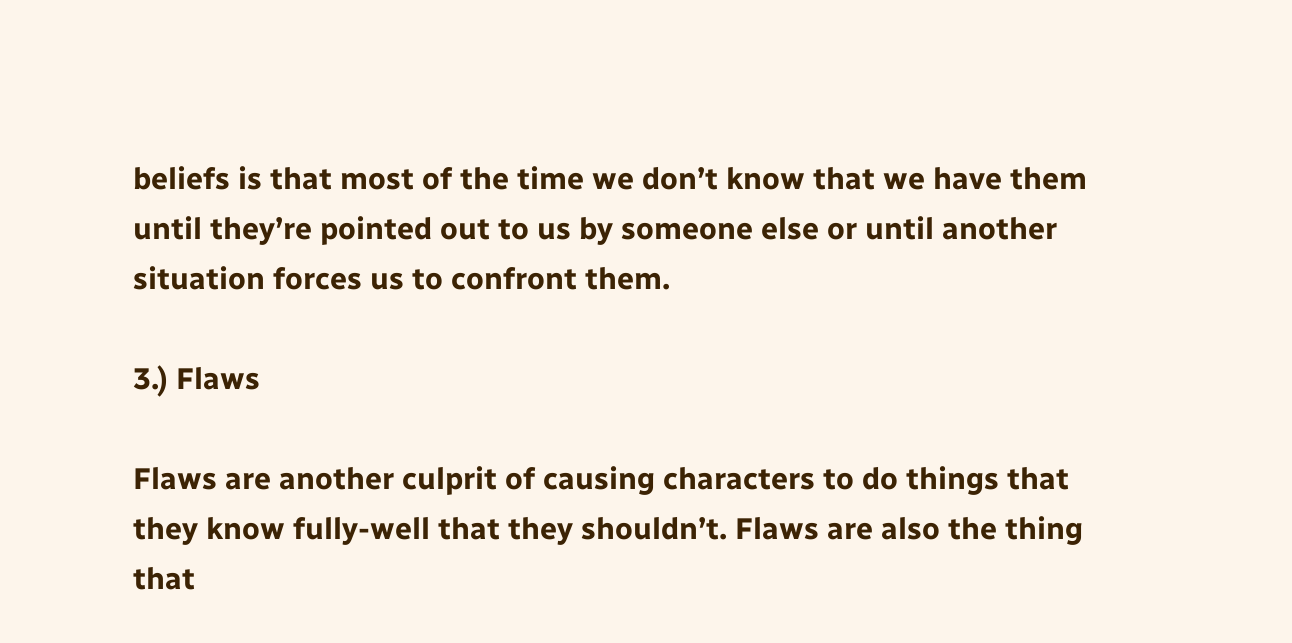beliefs is that most of the time we don’t know that we have them until they’re pointed out to us by someone else or until another situation forces us to confront them.

3.) Flaws

Flaws are another culprit of causing characters to do things that they know fully-well that they shouldn’t. Flaws are also the thing that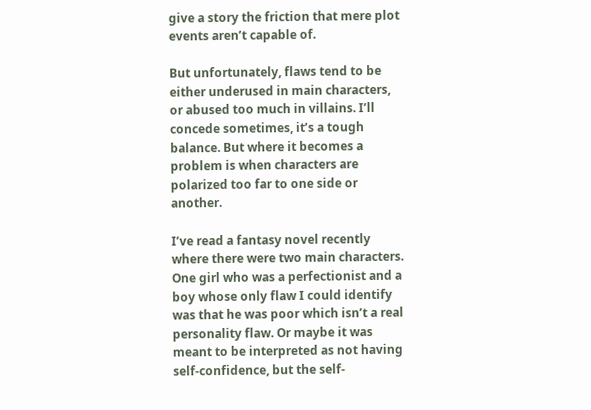give a story the friction that mere plot events aren’t capable of.

But unfortunately, flaws tend to be either underused in main characters, or abused too much in villains. I’ll concede sometimes, it’s a tough balance. But where it becomes a problem is when characters are polarized too far to one side or another.

I’ve read a fantasy novel recently where there were two main characters. One girl who was a perfectionist and a boy whose only flaw I could identify was that he was poor which isn’t a real personality flaw. Or maybe it was meant to be interpreted as not having self-confidence, but the self-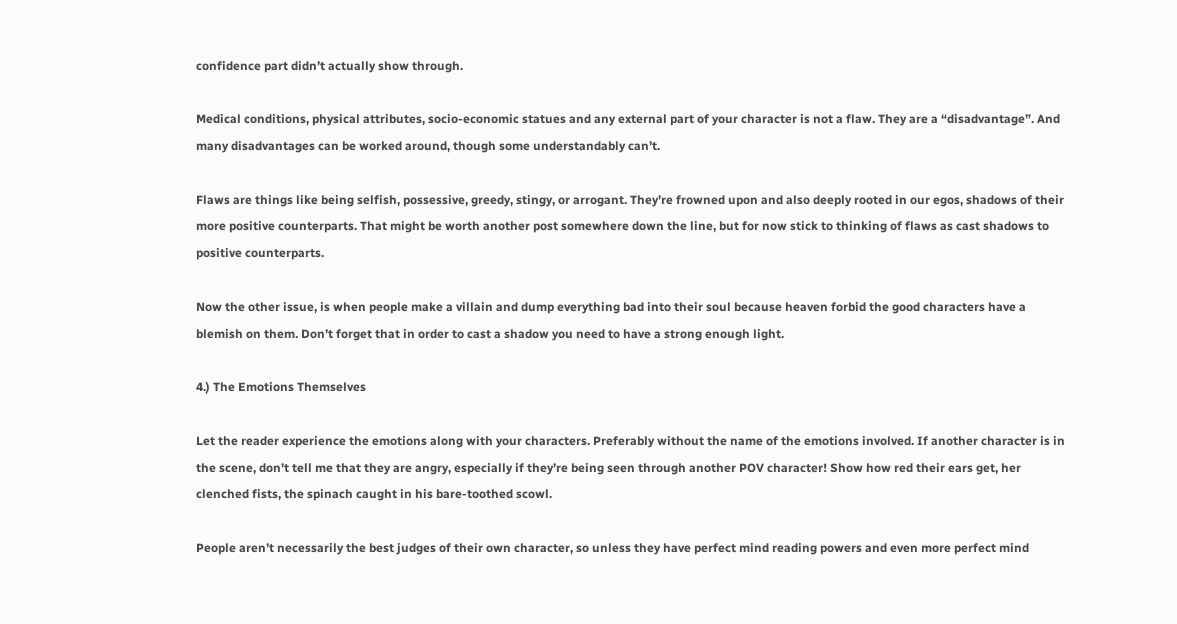confidence part didn’t actually show through.

Medical conditions, physical attributes, socio-economic statues and any external part of your character is not a flaw. They are a “disadvantage”. And many disadvantages can be worked around, though some understandably can’t.

Flaws are things like being selfish, possessive, greedy, stingy, or arrogant. They’re frowned upon and also deeply rooted in our egos, shadows of their more positive counterparts. That might be worth another post somewhere down the line, but for now stick to thinking of flaws as cast shadows to positive counterparts.

Now the other issue, is when people make a villain and dump everything bad into their soul because heaven forbid the good characters have a blemish on them. Don’t forget that in order to cast a shadow you need to have a strong enough light.

4.) The Emotions Themselves

Let the reader experience the emotions along with your characters. Preferably without the name of the emotions involved. If another character is in the scene, don’t tell me that they are angry, especially if they’re being seen through another POV character! Show how red their ears get, her clenched fists, the spinach caught in his bare-toothed scowl.

People aren’t necessarily the best judges of their own character, so unless they have perfect mind reading powers and even more perfect mind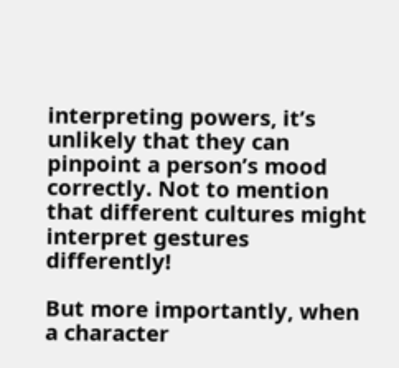interpreting powers, it’s unlikely that they can pinpoint a person’s mood correctly. Not to mention that different cultures might interpret gestures differently!

But more importantly, when a character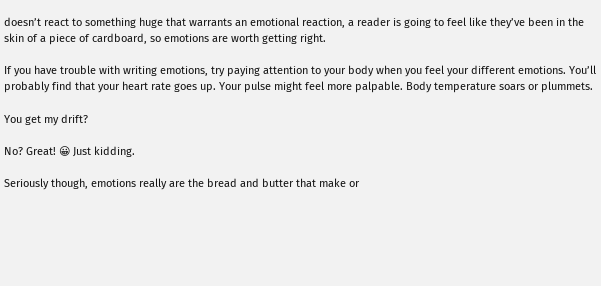doesn’t react to something huge that warrants an emotional reaction, a reader is going to feel like they’ve been in the skin of a piece of cardboard, so emotions are worth getting right.

If you have trouble with writing emotions, try paying attention to your body when you feel your different emotions. You’ll probably find that your heart rate goes up. Your pulse might feel more palpable. Body temperature soars or plummets.

You get my drift?

No? Great! 😀 Just kidding.

Seriously though, emotions really are the bread and butter that make or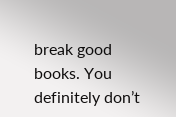break good books. You definitely don’t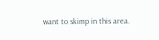want to skimp in this area.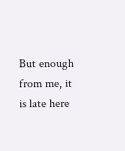But enough from me, it is late here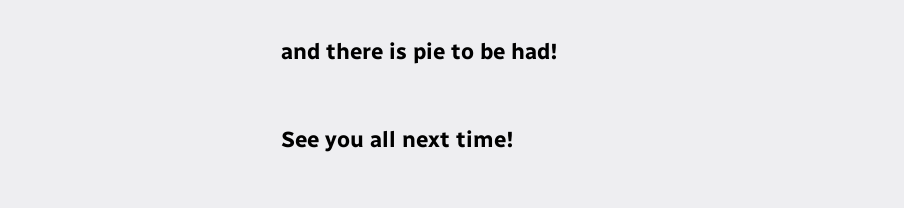and there is pie to be had!

See you all next time!